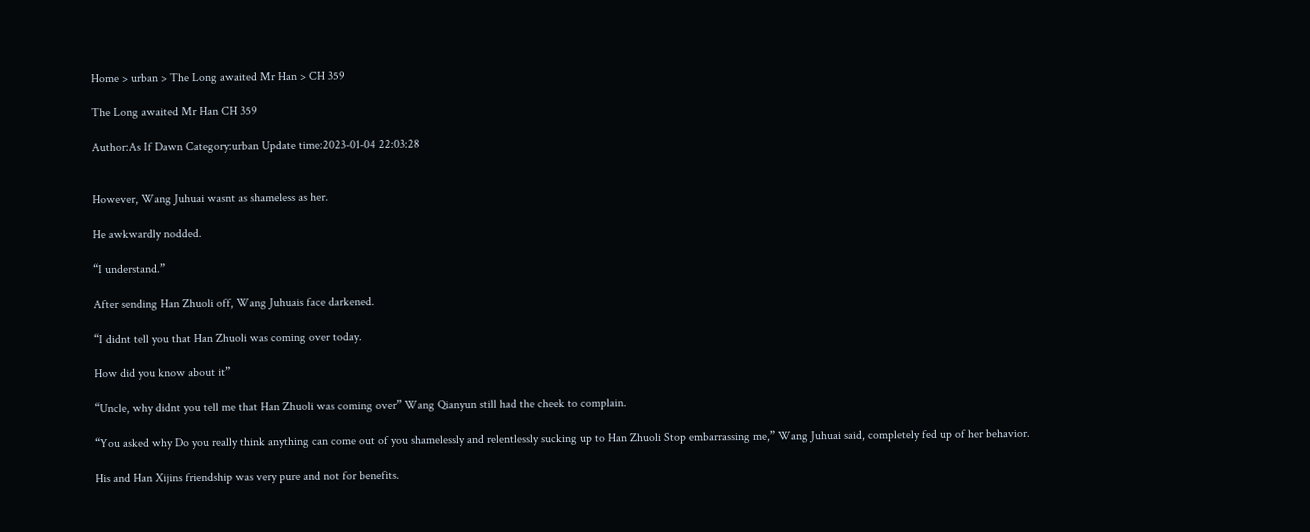Home > urban > The Long awaited Mr Han > CH 359

The Long awaited Mr Han CH 359

Author:As If Dawn Category:urban Update time:2023-01-04 22:03:28


However, Wang Juhuai wasnt as shameless as her.

He awkwardly nodded.

“I understand.”

After sending Han Zhuoli off, Wang Juhuais face darkened.

“I didnt tell you that Han Zhuoli was coming over today.

How did you know about it”

“Uncle, why didnt you tell me that Han Zhuoli was coming over” Wang Qianyun still had the cheek to complain.

“You asked why Do you really think anything can come out of you shamelessly and relentlessly sucking up to Han Zhuoli Stop embarrassing me,” Wang Juhuai said, completely fed up of her behavior.

His and Han Xijins friendship was very pure and not for benefits.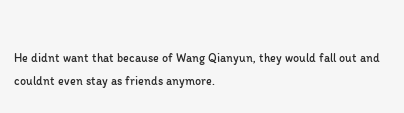He didnt want that because of Wang Qianyun, they would fall out and couldnt even stay as friends anymore.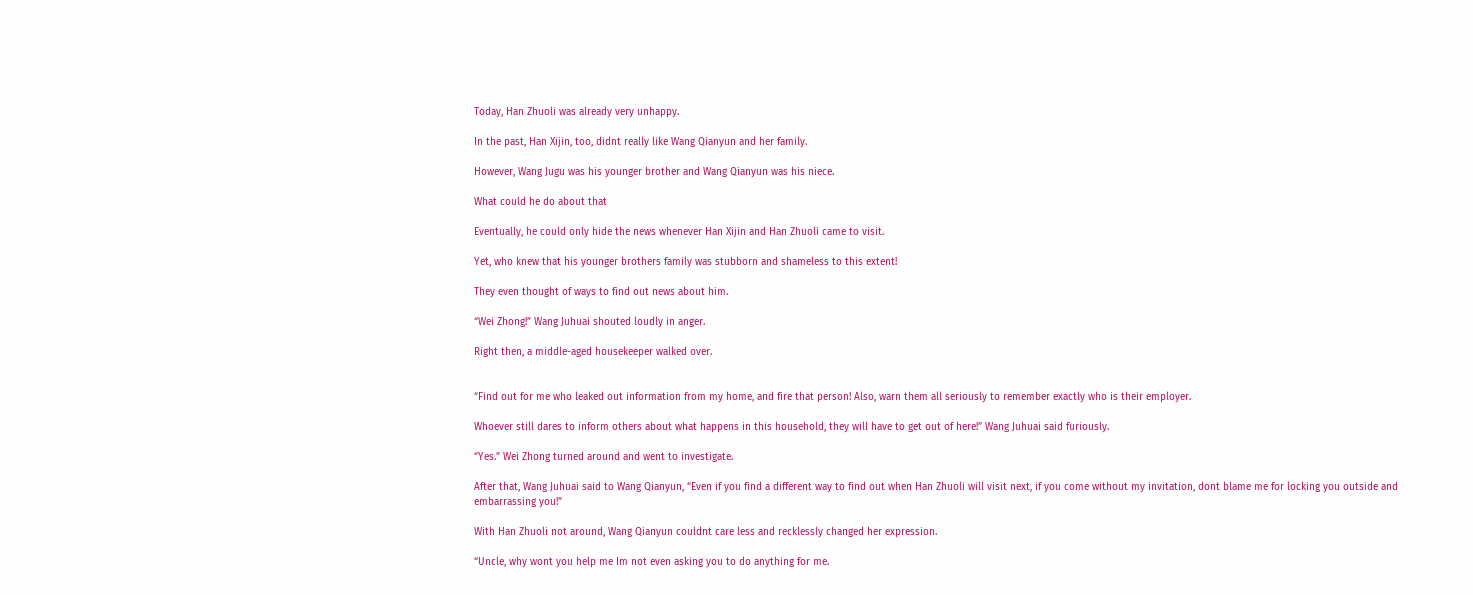Today, Han Zhuoli was already very unhappy.

In the past, Han Xijin, too, didnt really like Wang Qianyun and her family.

However, Wang Jugu was his younger brother and Wang Qianyun was his niece.

What could he do about that

Eventually, he could only hide the news whenever Han Xijin and Han Zhuoli came to visit.

Yet, who knew that his younger brothers family was stubborn and shameless to this extent!

They even thought of ways to find out news about him.

“Wei Zhong!” Wang Juhuai shouted loudly in anger.

Right then, a middle-aged housekeeper walked over.


“Find out for me who leaked out information from my home, and fire that person! Also, warn them all seriously to remember exactly who is their employer.

Whoever still dares to inform others about what happens in this household, they will have to get out of here!” Wang Juhuai said furiously.

“Yes.” Wei Zhong turned around and went to investigate.

After that, Wang Juhuai said to Wang Qianyun, “Even if you find a different way to find out when Han Zhuoli will visit next, if you come without my invitation, dont blame me for locking you outside and embarrassing you!”

With Han Zhuoli not around, Wang Qianyun couldnt care less and recklessly changed her expression.

“Uncle, why wont you help me Im not even asking you to do anything for me.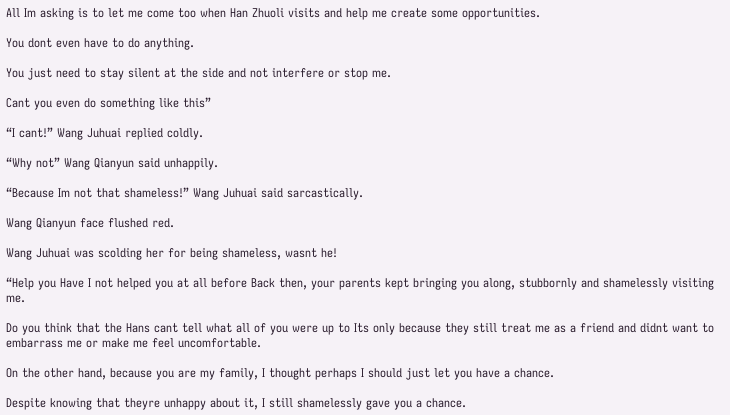All Im asking is to let me come too when Han Zhuoli visits and help me create some opportunities.

You dont even have to do anything.

You just need to stay silent at the side and not interfere or stop me.

Cant you even do something like this”

“I cant!” Wang Juhuai replied coldly.

“Why not” Wang Qianyun said unhappily.

“Because Im not that shameless!” Wang Juhuai said sarcastically.

Wang Qianyun face flushed red.

Wang Juhuai was scolding her for being shameless, wasnt he!

“Help you Have I not helped you at all before Back then, your parents kept bringing you along, stubbornly and shamelessly visiting me.

Do you think that the Hans cant tell what all of you were up to Its only because they still treat me as a friend and didnt want to embarrass me or make me feel uncomfortable.

On the other hand, because you are my family, I thought perhaps I should just let you have a chance.

Despite knowing that theyre unhappy about it, I still shamelessly gave you a chance.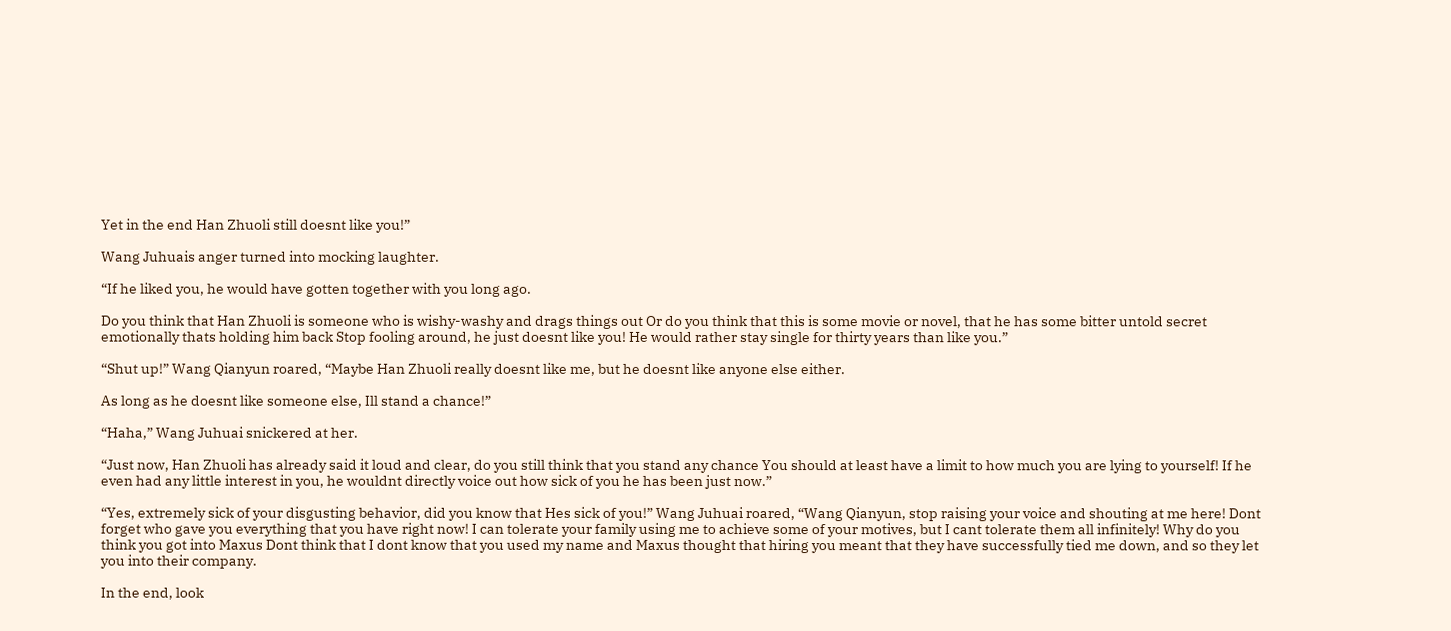Yet in the end Han Zhuoli still doesnt like you!”

Wang Juhuais anger turned into mocking laughter.

“If he liked you, he would have gotten together with you long ago.

Do you think that Han Zhuoli is someone who is wishy-washy and drags things out Or do you think that this is some movie or novel, that he has some bitter untold secret emotionally thats holding him back Stop fooling around, he just doesnt like you! He would rather stay single for thirty years than like you.”

“Shut up!” Wang Qianyun roared, “Maybe Han Zhuoli really doesnt like me, but he doesnt like anyone else either.

As long as he doesnt like someone else, Ill stand a chance!”

“Haha,” Wang Juhuai snickered at her.

“Just now, Han Zhuoli has already said it loud and clear, do you still think that you stand any chance You should at least have a limit to how much you are lying to yourself! If he even had any little interest in you, he wouldnt directly voice out how sick of you he has been just now.”

“Yes, extremely sick of your disgusting behavior, did you know that Hes sick of you!” Wang Juhuai roared, “Wang Qianyun, stop raising your voice and shouting at me here! Dont forget who gave you everything that you have right now! I can tolerate your family using me to achieve some of your motives, but I cant tolerate them all infinitely! Why do you think you got into Maxus Dont think that I dont know that you used my name and Maxus thought that hiring you meant that they have successfully tied me down, and so they let you into their company.

In the end, look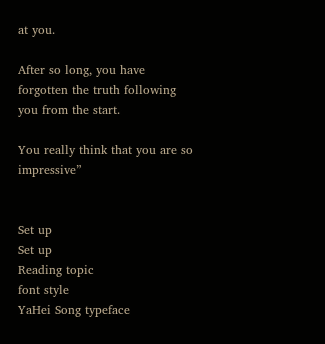at you.

After so long, you have forgotten the truth following you from the start.

You really think that you are so impressive”


Set up
Set up
Reading topic
font style
YaHei Song typeface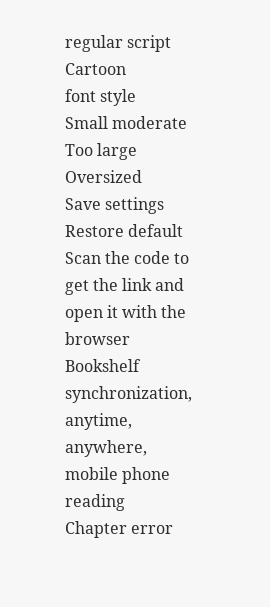regular script Cartoon
font style
Small moderate Too large Oversized
Save settings
Restore default
Scan the code to get the link and open it with the browser
Bookshelf synchronization, anytime, anywhere, mobile phone reading
Chapter error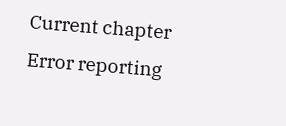Current chapter
Error reporting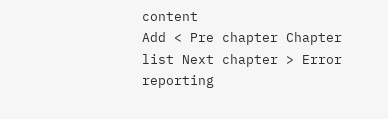content
Add < Pre chapter Chapter list Next chapter > Error reporting